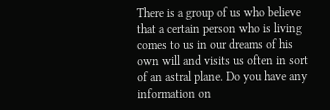There is a group of us who believe that a certain person who is living comes to us in our dreams of his own will and visits us often in sort of an astral plane. Do you have any information on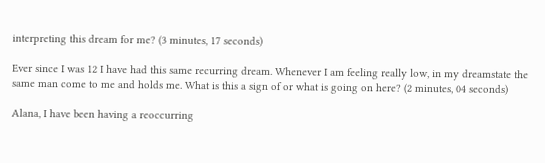interpreting this dream for me? (3 minutes, 17 seconds)

Ever since I was 12 I have had this same recurring dream. Whenever I am feeling really low, in my dreamstate the same man come to me and holds me. What is this a sign of or what is going on here? (2 minutes, 04 seconds)

Alana, I have been having a reoccurring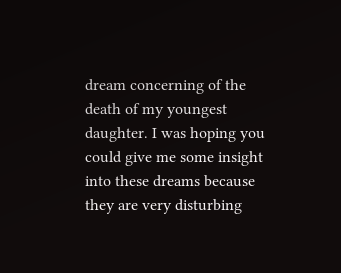dream concerning of the death of my youngest daughter. I was hoping you could give me some insight into these dreams because they are very disturbing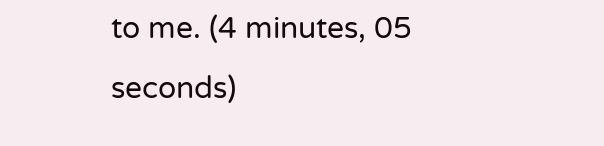to me. (4 minutes, 05 seconds)